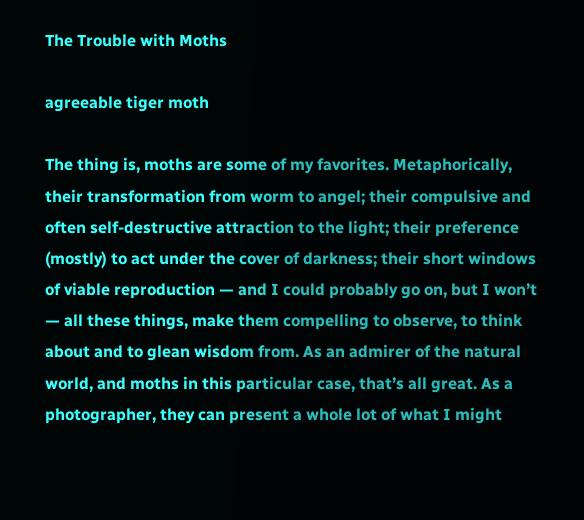The Trouble with Moths

agreeable tiger moth

The thing is, moths are some of my favorites. Metaphorically, their transformation from worm to angel; their compulsive and often self-destructive attraction to the light; their preference (mostly) to act under the cover of darkness; their short windows of viable reproduction — and I could probably go on, but I won’t — all these things, make them compelling to observe, to think about and to glean wisdom from. As an admirer of the natural world, and moths in this particular case, that’s all great. As a photographer, they can present a whole lot of what I might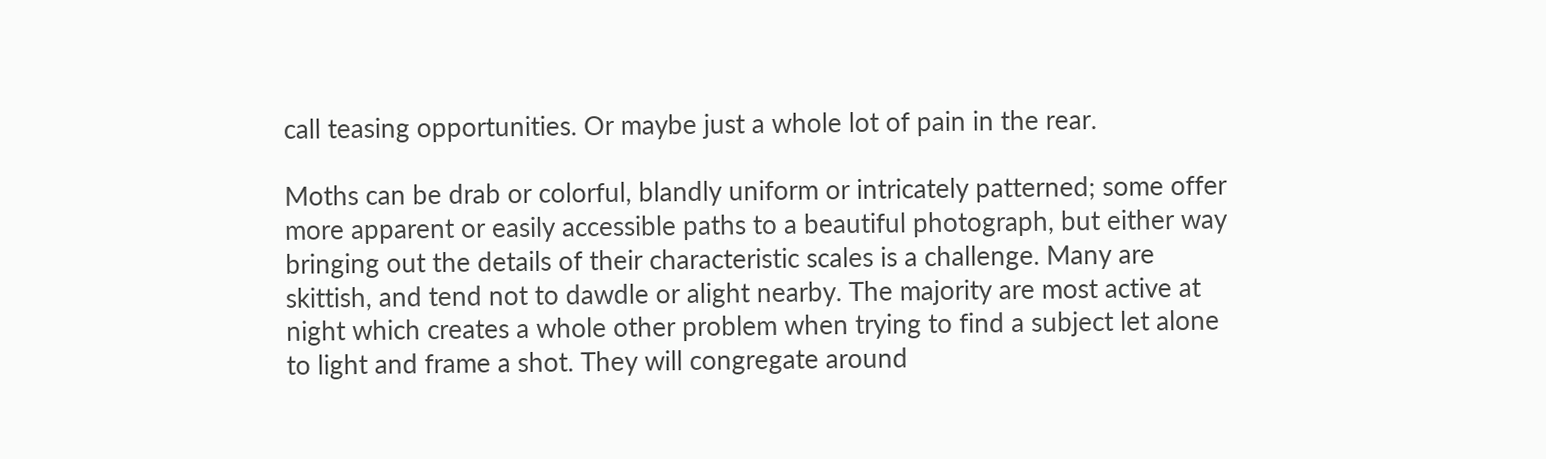call teasing opportunities. Or maybe just a whole lot of pain in the rear.

Moths can be drab or colorful, blandly uniform or intricately patterned; some offer more apparent or easily accessible paths to a beautiful photograph, but either way bringing out the details of their characteristic scales is a challenge. Many are skittish, and tend not to dawdle or alight nearby. The majority are most active at night which creates a whole other problem when trying to find a subject let alone to light and frame a shot. They will congregate around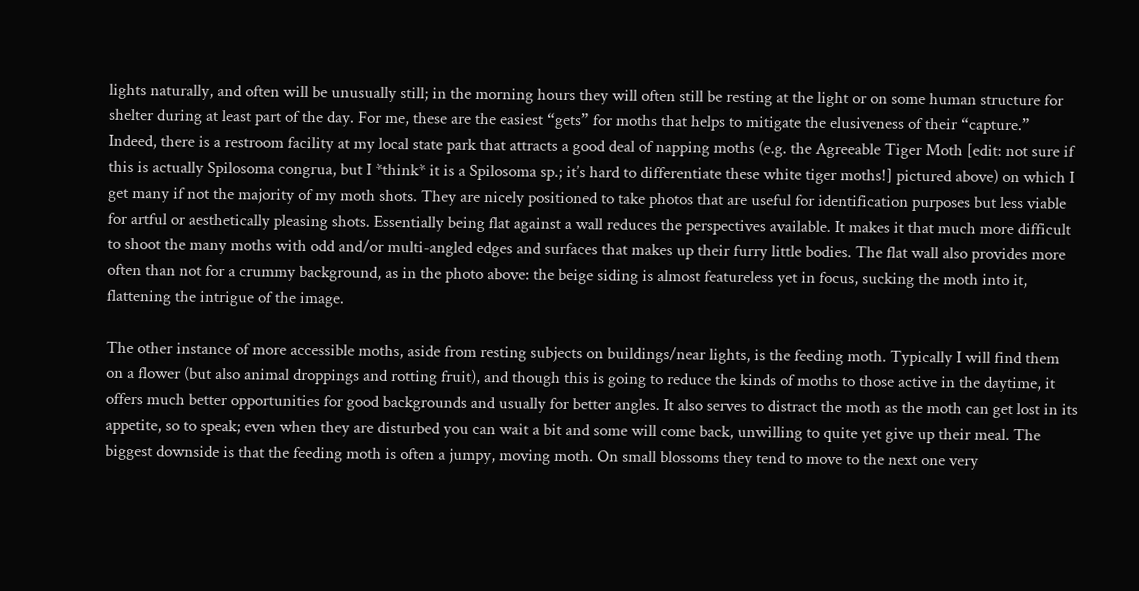lights naturally, and often will be unusually still; in the morning hours they will often still be resting at the light or on some human structure for shelter during at least part of the day. For me, these are the easiest “gets” for moths that helps to mitigate the elusiveness of their “capture.” Indeed, there is a restroom facility at my local state park that attracts a good deal of napping moths (e.g. the Agreeable Tiger Moth [edit: not sure if this is actually Spilosoma congrua, but I *think* it is a Spilosoma sp.; it’s hard to differentiate these white tiger moths!] pictured above) on which I get many if not the majority of my moth shots. They are nicely positioned to take photos that are useful for identification purposes but less viable for artful or aesthetically pleasing shots. Essentially being flat against a wall reduces the perspectives available. It makes it that much more difficult to shoot the many moths with odd and/or multi-angled edges and surfaces that makes up their furry little bodies. The flat wall also provides more often than not for a crummy background, as in the photo above: the beige siding is almost featureless yet in focus, sucking the moth into it, flattening the intrigue of the image.

The other instance of more accessible moths, aside from resting subjects on buildings/near lights, is the feeding moth. Typically I will find them on a flower (but also animal droppings and rotting fruit), and though this is going to reduce the kinds of moths to those active in the daytime, it offers much better opportunities for good backgrounds and usually for better angles. It also serves to distract the moth as the moth can get lost in its appetite, so to speak; even when they are disturbed you can wait a bit and some will come back, unwilling to quite yet give up their meal. The biggest downside is that the feeding moth is often a jumpy, moving moth. On small blossoms they tend to move to the next one very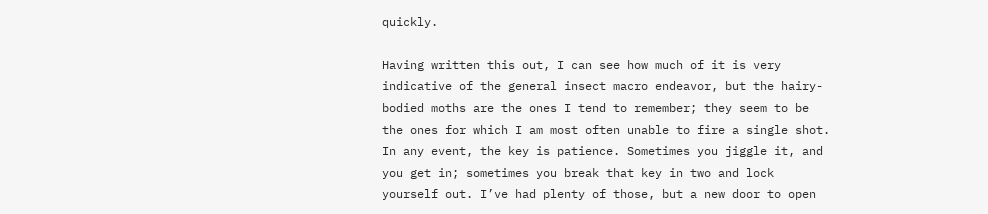quickly.

Having written this out, I can see how much of it is very indicative of the general insect macro endeavor, but the hairy-bodied moths are the ones I tend to remember; they seem to be the ones for which I am most often unable to fire a single shot. In any event, the key is patience. Sometimes you jiggle it, and you get in; sometimes you break that key in two and lock yourself out. I’ve had plenty of those, but a new door to open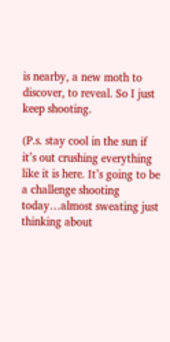is nearby, a new moth to discover, to reveal. So I just keep shooting.

(P.s. stay cool in the sun if it’s out crushing everything like it is here. It’s going to be a challenge shooting today…almost sweating just thinking about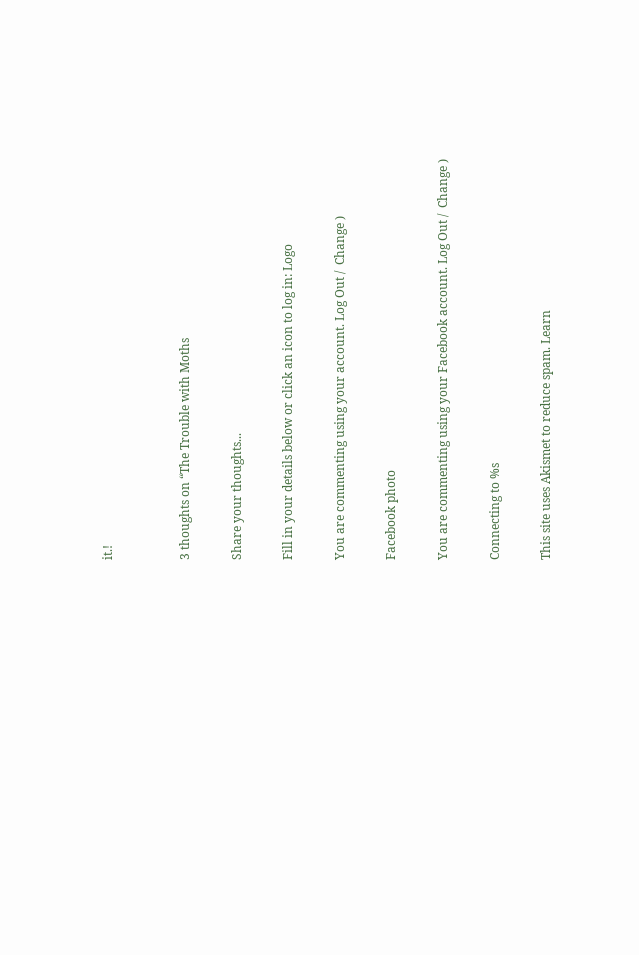it.!


3 thoughts on “The Trouble with Moths

Share your thoughts...

Fill in your details below or click an icon to log in: Logo

You are commenting using your account. Log Out /  Change )

Facebook photo

You are commenting using your Facebook account. Log Out /  Change )

Connecting to %s

This site uses Akismet to reduce spam. Learn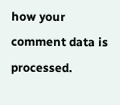how your comment data is processed.